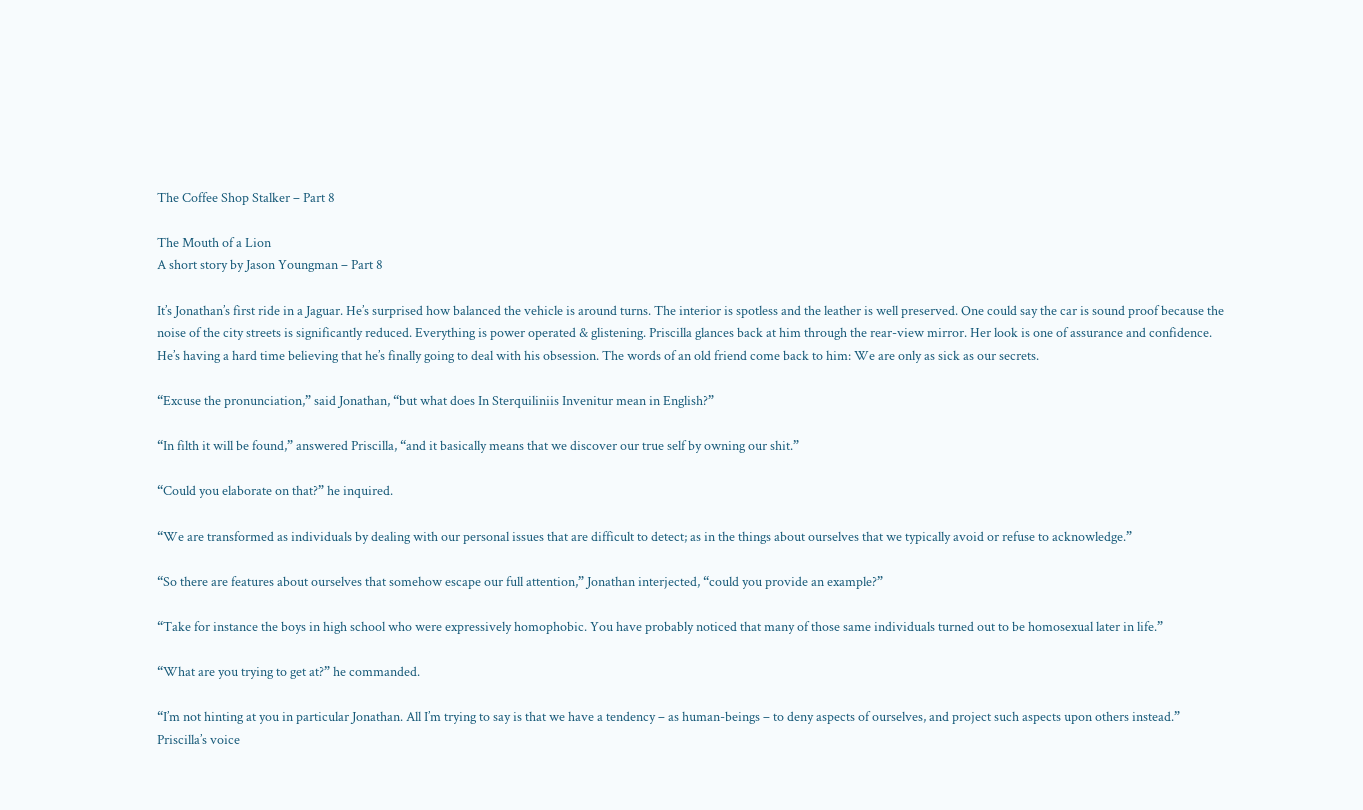The Coffee Shop Stalker – Part 8

The Mouth of a Lion
A short story by Jason Youngman – Part 8

It’s Jonathan’s first ride in a Jaguar. He’s surprised how balanced the vehicle is around turns. The interior is spotless and the leather is well preserved. One could say the car is sound proof because the noise of the city streets is significantly reduced. Everything is power operated & glistening. Priscilla glances back at him through the rear-view mirror. Her look is one of assurance and confidence. He’s having a hard time believing that he’s finally going to deal with his obsession. The words of an old friend come back to him: We are only as sick as our secrets.

“Excuse the pronunciation,” said Jonathan, “but what does In Sterquiliniis Invenitur mean in English?”

“In filth it will be found,” answered Priscilla, “and it basically means that we discover our true self by owning our shit.”

“Could you elaborate on that?” he inquired.

“We are transformed as individuals by dealing with our personal issues that are difficult to detect; as in the things about ourselves that we typically avoid or refuse to acknowledge.”

“So there are features about ourselves that somehow escape our full attention,” Jonathan interjected, “could you provide an example?”

“Take for instance the boys in high school who were expressively homophobic. You have probably noticed that many of those same individuals turned out to be homosexual later in life.”

“What are you trying to get at?” he commanded.

“I’m not hinting at you in particular Jonathan. All I’m trying to say is that we have a tendency – as human-beings – to deny aspects of ourselves, and project such aspects upon others instead.” Priscilla’s voice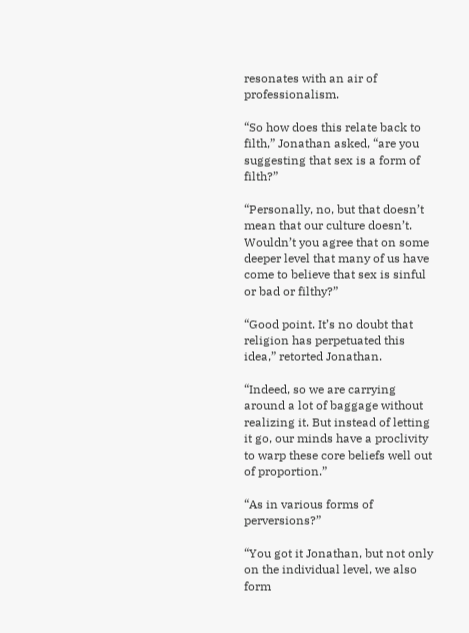resonates with an air of professionalism.

“So how does this relate back to filth,” Jonathan asked, “are you suggesting that sex is a form of filth?”

“Personally, no, but that doesn’t mean that our culture doesn’t. Wouldn’t you agree that on some deeper level that many of us have come to believe that sex is sinful or bad or filthy?”

“Good point. It’s no doubt that religion has perpetuated this idea,” retorted Jonathan.

“Indeed, so we are carrying around a lot of baggage without realizing it. But instead of letting it go, our minds have a proclivity to warp these core beliefs well out of proportion.”

“As in various forms of perversions?”

“You got it Jonathan, but not only on the individual level, we also form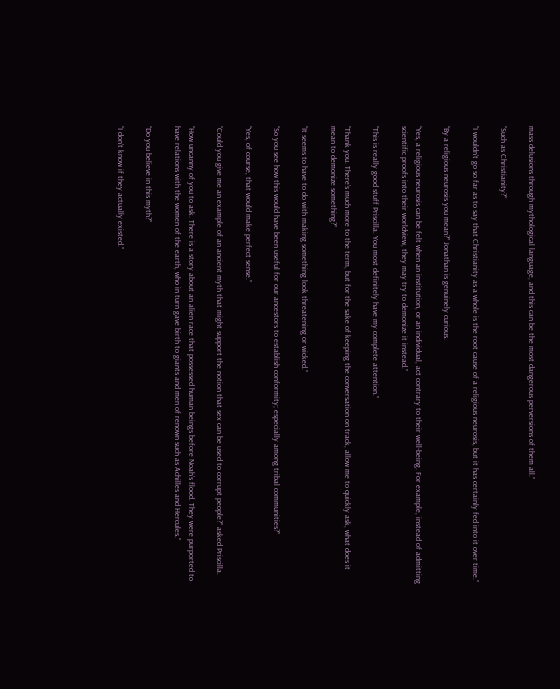mass delusions through mythological language, and this can be the most dangerous perversions of them all.”

“Such as Christianity?”

“I wouldn’t go so far as to say that Christianity as a whole is the root cause of a religious neurosis, but it has certainly fed into it over time.”

“By a religious neurosis you mean?” Jonathan is genuinely curious.

“Yes, a religious neurosis can be felt when an institution, or an individual, act contrary to their well-being. For example, instead of admitting scientific proofs into their worldview, they may try to demonize it instead.”

“This is really good stuff Priscilla. You most definitely have my complete attention.”

“Thank you. There’s much more to the term, but for the sake of keeping the conversation on track, allow me to quickly ask, what does it mean to demonize something?”

“It seems to have to do with making something look threatening or wicked.”

“So you see how this would have been useful for our ancestors to establish conformity; especially among tribal communities?”

“Yes, of course, that would make perfect sense.”

“Could you give me an example of an ancient myth that might support the notion that sex can be used to corrupt people?” asked Priscilla.

“How uncanny of you to ask. There is a story about an alien race that possessed human beings before Noah’s flood. They were purported to have relations with the women of the earth, who in turn gave birth to giants and men of renown such as Achilles and Hercules.”

“Do you believe in this myth?”

“I don’t know if they actually existed.”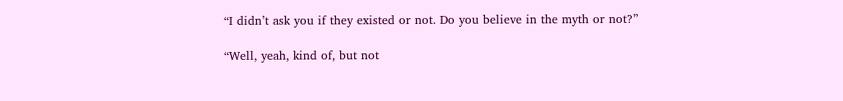“I didn’t ask you if they existed or not. Do you believe in the myth or not?”

“Well, yeah, kind of, but not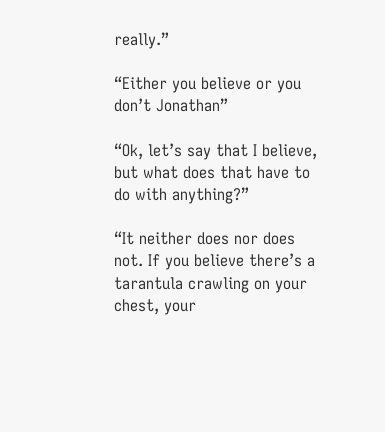really.”

“Either you believe or you don’t Jonathan”

“Ok, let’s say that I believe, but what does that have to do with anything?”

“It neither does nor does not. If you believe there’s a tarantula crawling on your chest, your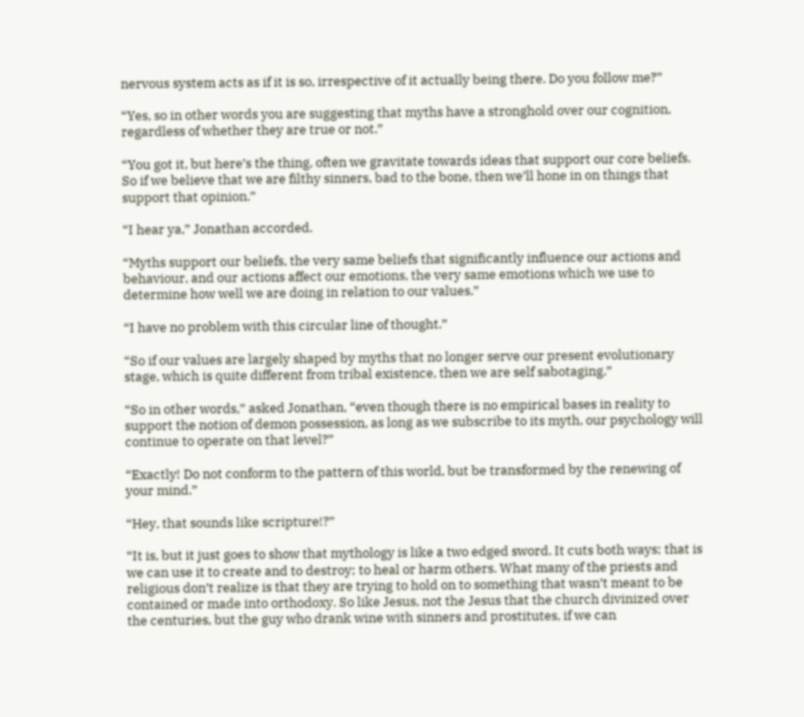nervous system acts as if it is so, irrespective of it actually being there. Do you follow me?”

“Yes, so in other words you are suggesting that myths have a stronghold over our cognition, regardless of whether they are true or not.”

“You got it, but here’s the thing, often we gravitate towards ideas that support our core beliefs. So if we believe that we are filthy sinners, bad to the bone, then we’ll hone in on things that support that opinion.”

“I hear ya,” Jonathan accorded.

“Myths support our beliefs, the very same beliefs that significantly influence our actions and behaviour, and our actions affect our emotions, the very same emotions which we use to determine how well we are doing in relation to our values.”

“I have no problem with this circular line of thought.”

“So if our values are largely shaped by myths that no longer serve our present evolutionary stage, which is quite different from tribal existence, then we are self sabotaging.”

“So in other words,” asked Jonathan, “even though there is no empirical bases in reality to support the notion of demon possession, as long as we subscribe to its myth, our psychology will continue to operate on that level?”

“Exactly! Do not conform to the pattern of this world, but be transformed by the renewing of your mind.”

“Hey, that sounds like scripture!?”

“It is, but it just goes to show that mythology is like a two edged sword. It cuts both ways; that is we can use it to create and to destroy; to heal or harm others. What many of the priests and religious don’t realize is that they are trying to hold on to something that wasn’t meant to be contained or made into orthodoxy. So like Jesus, not the Jesus that the church divinized over the centuries, but the guy who drank wine with sinners and prostitutes, if we can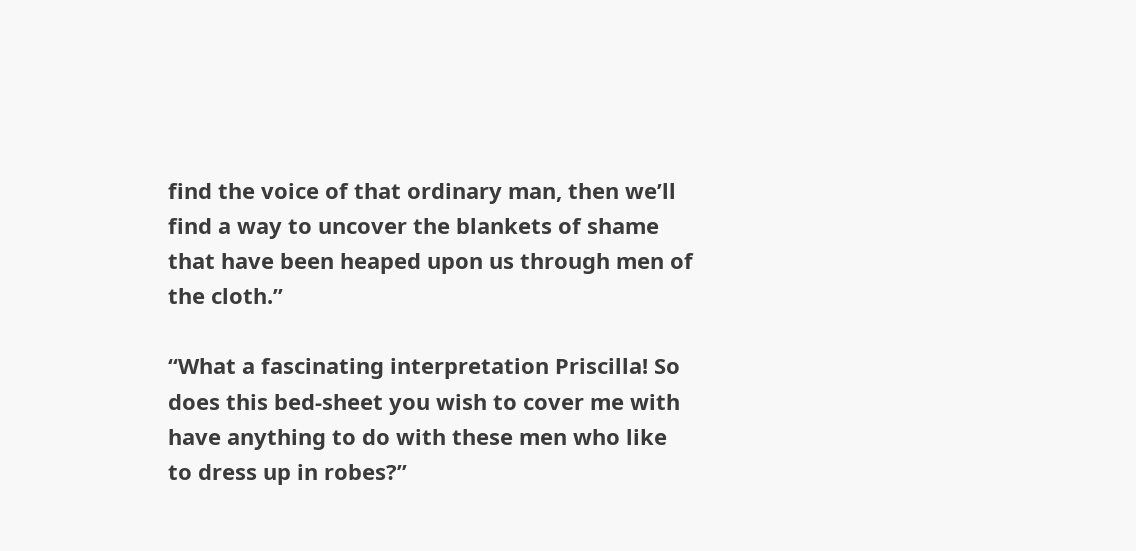find the voice of that ordinary man, then we’ll find a way to uncover the blankets of shame that have been heaped upon us through men of the cloth.”

“What a fascinating interpretation Priscilla! So does this bed-sheet you wish to cover me with have anything to do with these men who like to dress up in robes?”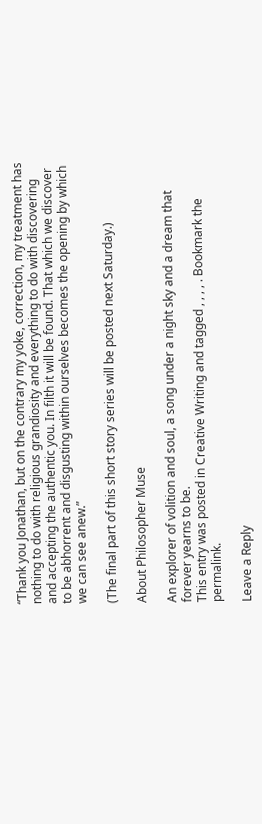“Thank you Jonathan, but on the contrary my yoke, correction, my treatment has nothing to do with religious grandiosity and everything to do with discovering and accepting the authentic you. In filth it will be found. That which we discover to be abhorrent and disgusting within ourselves becomes the opening by which we can see anew.”

(The final part of this short story series will be posted next Saturday.)

About Philosopher Muse

An explorer of volition and soul, a song under a night sky and a dream that forever yearns to be.
This entry was posted in Creative Writing and tagged , , , , . Bookmark the permalink.

Leave a Reply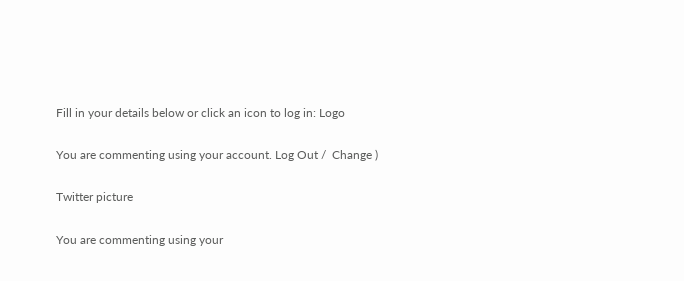Fill in your details below or click an icon to log in: Logo

You are commenting using your account. Log Out /  Change )

Twitter picture

You are commenting using your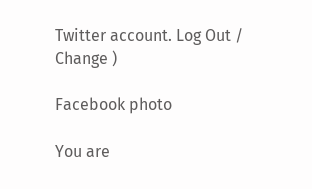Twitter account. Log Out /  Change )

Facebook photo

You are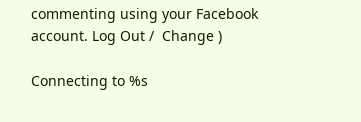commenting using your Facebook account. Log Out /  Change )

Connecting to %s